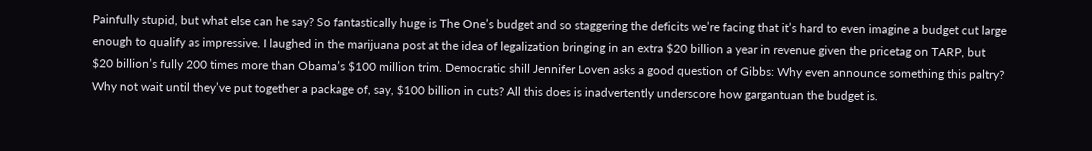Painfully stupid, but what else can he say? So fantastically huge is The One’s budget and so staggering the deficits we’re facing that it’s hard to even imagine a budget cut large enough to qualify as impressive. I laughed in the marijuana post at the idea of legalization bringing in an extra $20 billion a year in revenue given the pricetag on TARP, but $20 billion’s fully 200 times more than Obama’s $100 million trim. Democratic shill Jennifer Loven asks a good question of Gibbs: Why even announce something this paltry? Why not wait until they’ve put together a package of, say, $100 billion in cuts? All this does is inadvertently underscore how gargantuan the budget is.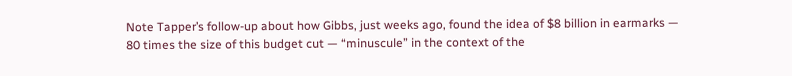Note Tapper’s follow-up about how Gibbs, just weeks ago, found the idea of $8 billion in earmarks — 80 times the size of this budget cut — “minuscule” in the context of the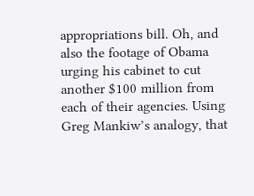appropriations bill. Oh, and also the footage of Obama urging his cabinet to cut another $100 million from each of their agencies. Using Greg Mankiw’s analogy, that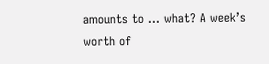amounts to … what? A week’s worth of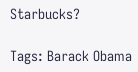Starbucks?

Tags: Barack Obama